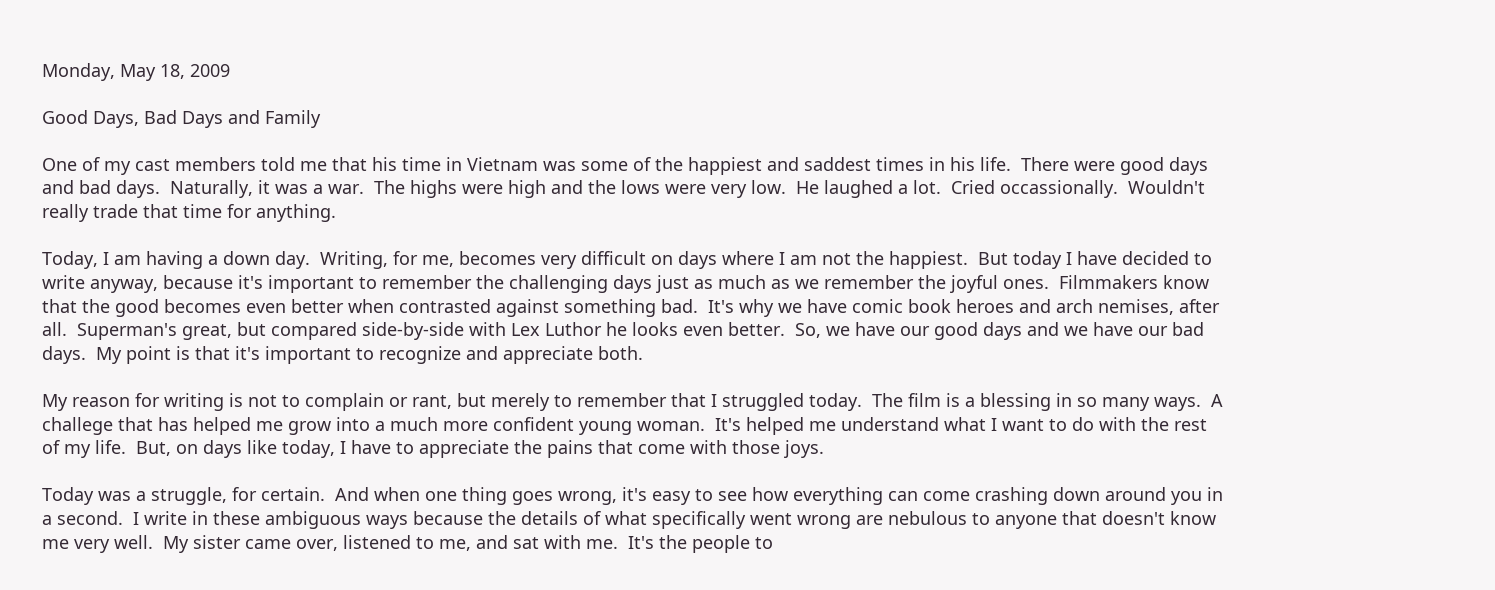Monday, May 18, 2009

Good Days, Bad Days and Family

One of my cast members told me that his time in Vietnam was some of the happiest and saddest times in his life.  There were good days and bad days.  Naturally, it was a war.  The highs were high and the lows were very low.  He laughed a lot.  Cried occassionally.  Wouldn't really trade that time for anything.

Today, I am having a down day.  Writing, for me, becomes very difficult on days where I am not the happiest.  But today I have decided to write anyway, because it's important to remember the challenging days just as much as we remember the joyful ones.  Filmmakers know that the good becomes even better when contrasted against something bad.  It's why we have comic book heroes and arch nemises, after all.  Superman's great, but compared side-by-side with Lex Luthor he looks even better.  So, we have our good days and we have our bad days.  My point is that it's important to recognize and appreciate both.

My reason for writing is not to complain or rant, but merely to remember that I struggled today.  The film is a blessing in so many ways.  A challege that has helped me grow into a much more confident young woman.  It's helped me understand what I want to do with the rest of my life.  But, on days like today, I have to appreciate the pains that come with those joys.

Today was a struggle, for certain.  And when one thing goes wrong, it's easy to see how everything can come crashing down around you in a second.  I write in these ambiguous ways because the details of what specifically went wrong are nebulous to anyone that doesn't know me very well.  My sister came over, listened to me, and sat with me.  It's the people to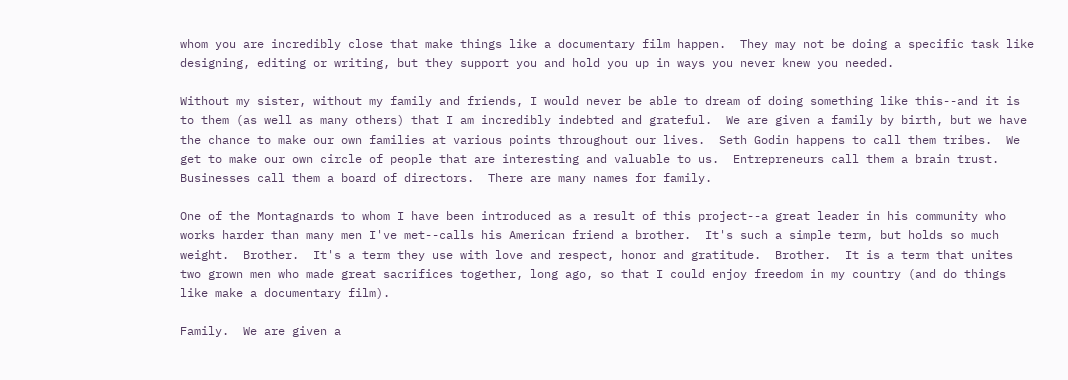whom you are incredibly close that make things like a documentary film happen.  They may not be doing a specific task like designing, editing or writing, but they support you and hold you up in ways you never knew you needed.

Without my sister, without my family and friends, I would never be able to dream of doing something like this--and it is to them (as well as many others) that I am incredibly indebted and grateful.  We are given a family by birth, but we have the chance to make our own families at various points throughout our lives.  Seth Godin happens to call them tribes.  We get to make our own circle of people that are interesting and valuable to us.  Entrepreneurs call them a brain trust.  Businesses call them a board of directors.  There are many names for family.

One of the Montagnards to whom I have been introduced as a result of this project--a great leader in his community who works harder than many men I've met--calls his American friend a brother.  It's such a simple term, but holds so much weight.  Brother.  It's a term they use with love and respect, honor and gratitude.  Brother.  It is a term that unites two grown men who made great sacrifices together, long ago, so that I could enjoy freedom in my country (and do things like make a documentary film).

Family.  We are given a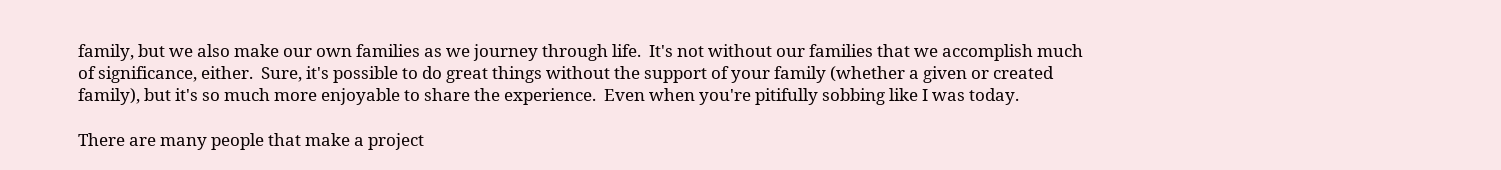family, but we also make our own families as we journey through life.  It's not without our families that we accomplish much of significance, either.  Sure, it's possible to do great things without the support of your family (whether a given or created family), but it's so much more enjoyable to share the experience.  Even when you're pitifully sobbing like I was today.

There are many people that make a project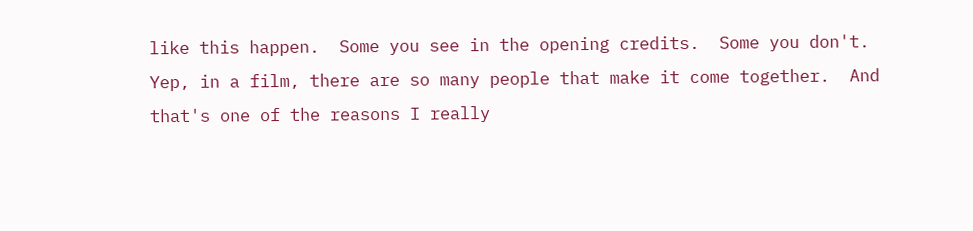like this happen.  Some you see in the opening credits.  Some you don't.  Yep, in a film, there are so many people that make it come together.  And that's one of the reasons I really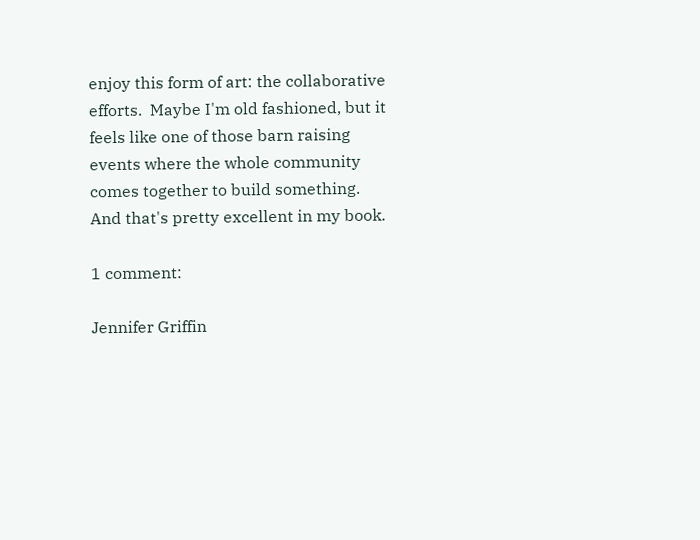enjoy this form of art: the collaborative efforts.  Maybe I'm old fashioned, but it feels like one of those barn raising events where the whole community comes together to build something.  And that's pretty excellent in my book.

1 comment:

Jennifer Griffin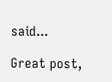said...

Great post,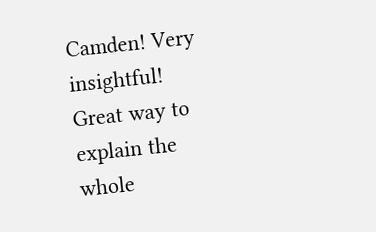Camden! Very insightful! Great way to explain the whole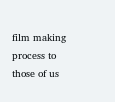film making process to those of us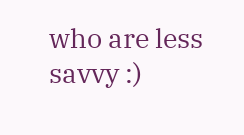who are less savvy :)